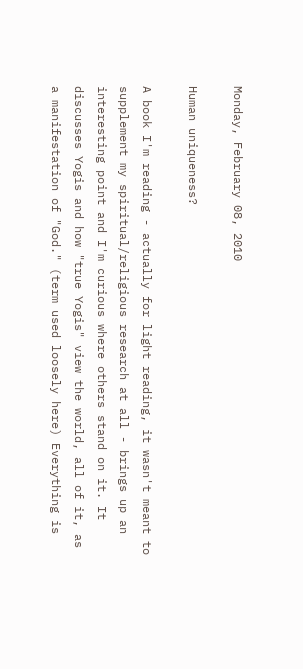Monday, February 08, 2010

Human uniqueness?

A book I'm reading - actually for light reading, it wasn't meant to supplement my spiritual/religious research at all - brings up an interesting point and I'm curious where others stand on it. It discusses Yogis and how "true Yogis" view the world, all of it, as a manifestation of "God." (term used loosely here) Everything is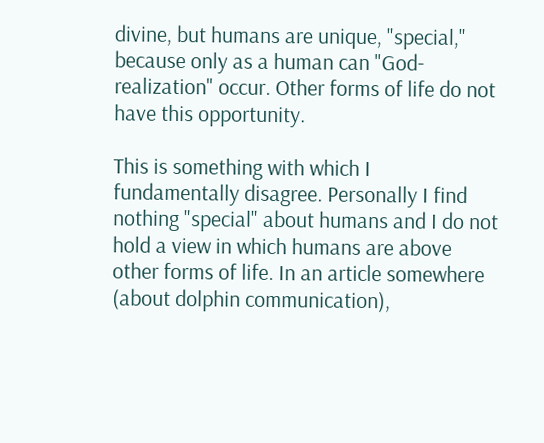divine, but humans are unique, "special," because only as a human can "God-realization" occur. Other forms of life do not have this opportunity.

This is something with which I fundamentally disagree. Personally I find nothing "special" about humans and I do not hold a view in which humans are above other forms of life. In an article somewhere (about dolphin communication),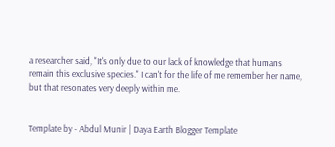a researcher said, "It's only due to our lack of knowledge that humans remain this exclusive species." I can't for the life of me remember her name, but that resonates very deeply within me.


Template by - Abdul Munir | Daya Earth Blogger Template